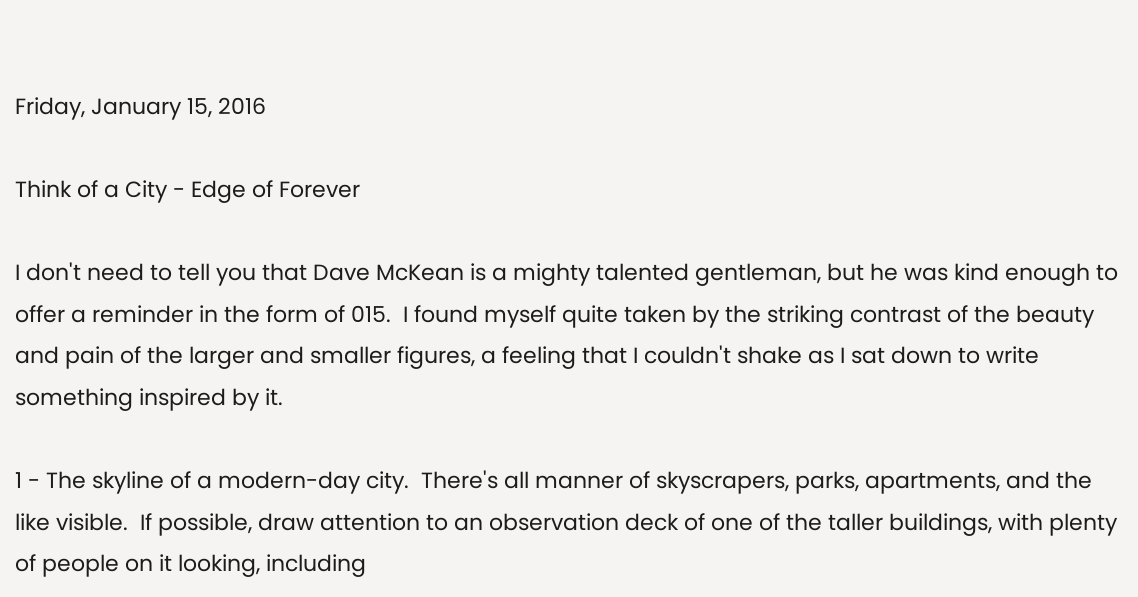Friday, January 15, 2016

Think of a City - Edge of Forever

I don't need to tell you that Dave McKean is a mighty talented gentleman, but he was kind enough to offer a reminder in the form of 015.  I found myself quite taken by the striking contrast of the beauty and pain of the larger and smaller figures, a feeling that I couldn't shake as I sat down to write something inspired by it.

1 - The skyline of a modern-day city.  There's all manner of skyscrapers, parks, apartments, and the like visible.  If possible, draw attention to an observation deck of one of the taller buildings, with plenty of people on it looking, including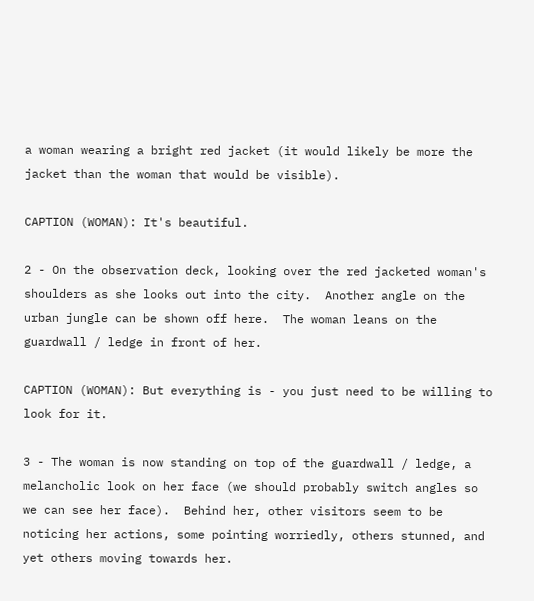a woman wearing a bright red jacket (it would likely be more the jacket than the woman that would be visible).

CAPTION (WOMAN): It's beautiful.

2 - On the observation deck, looking over the red jacketed woman's shoulders as she looks out into the city.  Another angle on the urban jungle can be shown off here.  The woman leans on the guardwall / ledge in front of her.

CAPTION (WOMAN): But everything is - you just need to be willing to look for it.

3 - The woman is now standing on top of the guardwall / ledge, a melancholic look on her face (we should probably switch angles so we can see her face).  Behind her, other visitors seem to be noticing her actions, some pointing worriedly, others stunned, and yet others moving towards her.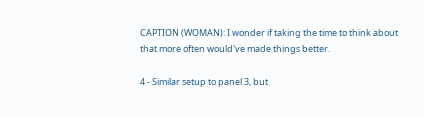CAPTION (WOMAN): I wonder if taking the time to think about that more often would've made things better.

4 - Similar setup to panel 3, but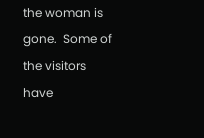the woman is gone.  Some of the visitors have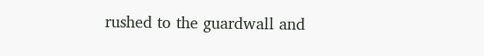rushed to the guardwall and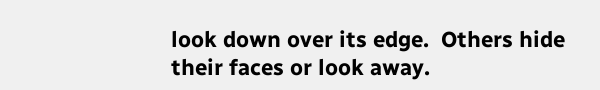look down over its edge.  Others hide their faces or look away.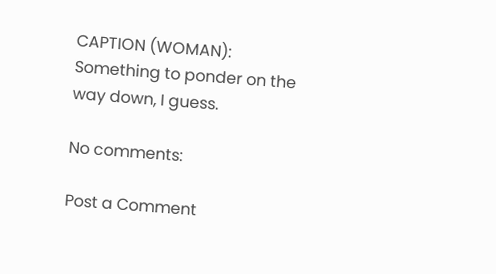CAPTION (WOMAN): Something to ponder on the way down, I guess.

No comments:

Post a Comment